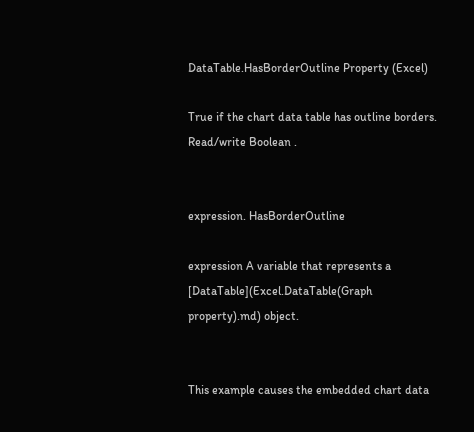DataTable.HasBorderOutline Property (Excel)

True if the chart data table has outline borders. Read/write Boolean .


expression. HasBorderOutline

expression A variable that represents a [DataTable](Excel.DataTable(Graph property).md) object.


This example causes the embedded chart data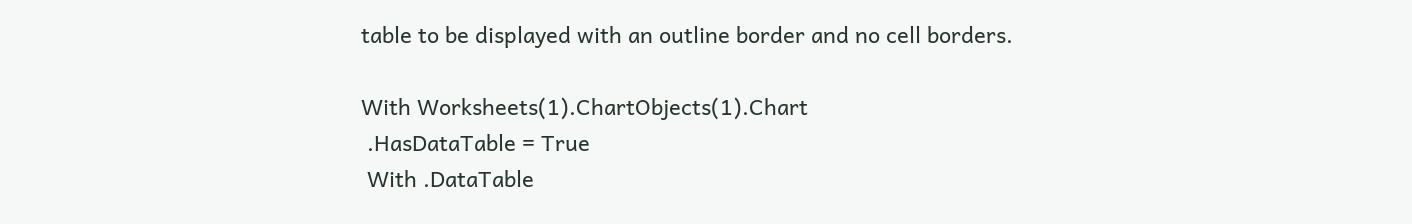table to be displayed with an outline border and no cell borders.

With Worksheets(1).ChartObjects(1).Chart
 .HasDataTable = True
 With .DataTable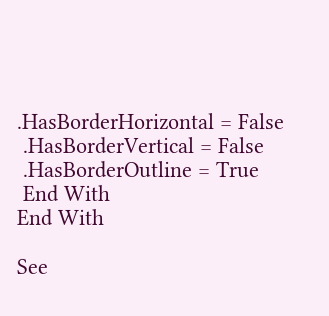.HasBorderHorizontal = False
 .HasBorderVertical = False
 .HasBorderOutline = True
 End With
End With

See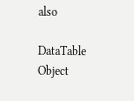also

DataTable Object